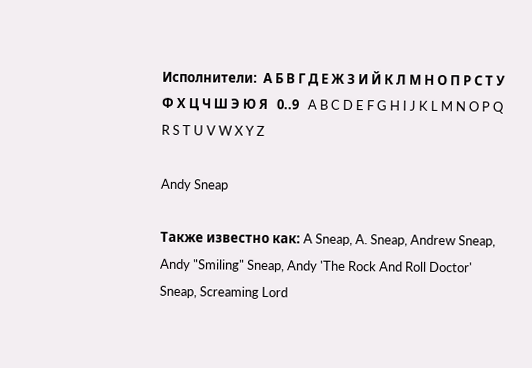Исполнители:  А Б В Г Д Е Ж З И Й К Л М Н О П Р С Т У Ф Х Ц Ч Ш Э Ю Я   0..9   A B C D E F G H I J K L M N O P Q R S T U V W X Y Z

Andy Sneap

Также известно как: A Sneap, A. Sneap, Andrew Sneap, Andy "Smiling" Sneap, Andy 'The Rock And Roll Doctor' Sneap, Screaming Lord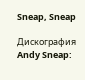Sneap, Sneap

Дискография Andy Sneap: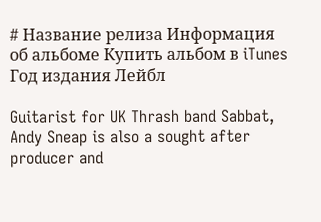# Название релиза Информация об aльбоме Купить альбом в iTunes Год издания Лейбл

Guitarist for UK Thrash band Sabbat, Andy Sneap is also a sought after producer and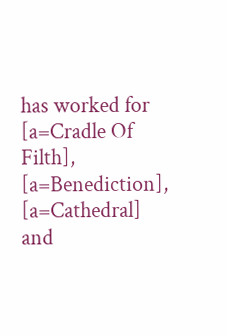has worked for [a=Cradle Of Filth], [a=Benediction], [a=Cathedral] and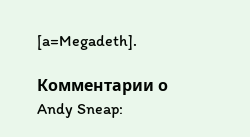[a=Megadeth].

Комментарии о Andy Sneap: